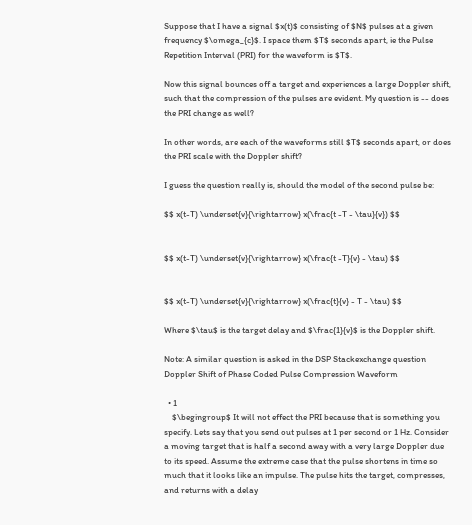Suppose that I have a signal $x(t)$ consisting of $N$ pulses at a given frequency $\omega_{c}$. I space them $T$ seconds apart, ie the Pulse Repetition Interval (PRI) for the waveform is $T$.

Now this signal bounces off a target and experiences a large Doppler shift, such that the compression of the pulses are evident. My question is -- does the PRI change as well?

In other words, are each of the waveforms still $T$ seconds apart, or does the PRI scale with the Doppler shift?

I guess the question really is, should the model of the second pulse be:

$$ x(t-T) \underset{v}{\rightarrow} x(\frac{t -T - \tau}{v}) $$


$$ x(t-T) \underset{v}{\rightarrow} x(\frac{t -T}{v} - \tau) $$


$$ x(t-T) \underset{v}{\rightarrow} x(\frac{t}{v} - T - \tau) $$

Where $\tau$ is the target delay and $\frac{1}{v}$ is the Doppler shift.

Note: A similar question is asked in the DSP Stackexchange question Doppler Shift of Phase Coded Pulse Compression Waveform

  • 1
    $\begingroup$ It will not effect the PRI because that is something you specify. Lets say that you send out pulses at 1 per second or 1 Hz. Consider a moving target that is half a second away with a very large Doppler due to its speed. Assume the extreme case that the pulse shortens in time so much that it looks like an impulse. The pulse hits the target, compresses, and returns with a delay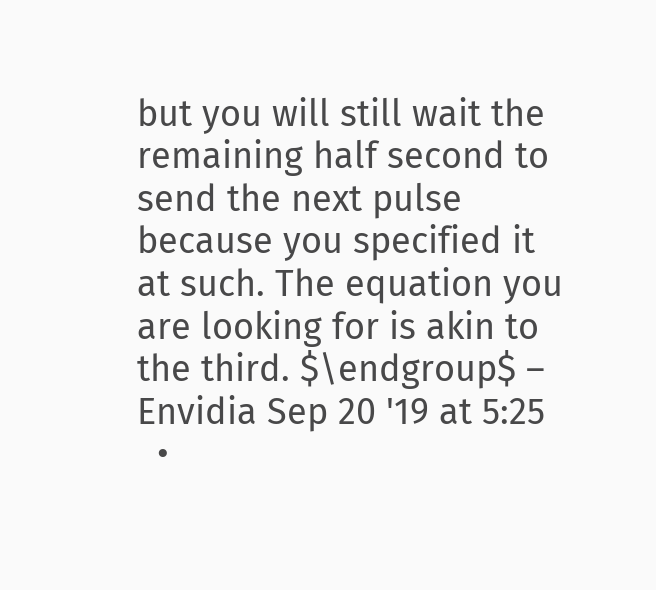but you will still wait the remaining half second to send the next pulse because you specified it at such. The equation you are looking for is akin to the third. $\endgroup$ – Envidia Sep 20 '19 at 5:25
  •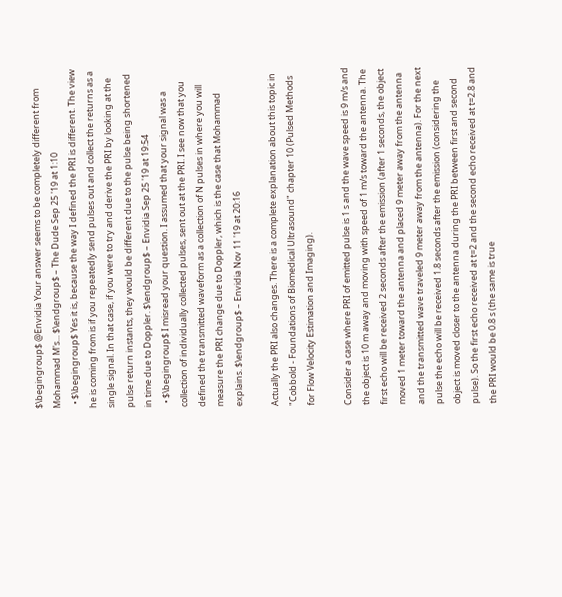$\begingroup$ @Envidia Your answer seems to be completely different from Mohammad M's... $\endgroup$ – The Dude Sep 25 '19 at 1:10
  • $\begingroup$ Yes it is, because the way I defined the PRI is different. The view he is coming from is if you repeatedly send pulses out and collect the returns as a single signal. In that case, if you were to try and derive the PRI by looking at the pulse return instants, they would be different due to the pulse being shortened in time due to Doppler. $\endgroup$ – Envidia Sep 25 '19 at 19:54
  • $\begingroup$ I misread your question. I assumed that your signal was a collection of individually collected pulses, sent out at the PRI. I see now that you defined the transmitted waveform as a collection of N pulses in where you will measure the PRI change due to Doppler, which is the case that Mohammad explains. $\endgroup$ – Envidia Nov 11 '19 at 20:16

Actually the PRI also changes. There is a complete explanation about this topic in "Cobbold - Foundations of Biomedical Ultrasound" chapter 10 (Pulsed Methods for Flow Velocity Estimation and Imaging).

Consider a case where PRI of emitted pulse is 1 s and the wave speed is 9 m/s and the object is 10 m away and moving with speed of 1 m/s toward the antenna. The first echo will be received 2 seconds after the emission (after 1 seconds, the object moved 1 meter toward the antenna and placed 9 meter away from the antenna and the transmitted wave traveled 9 meter away from the antenna). For the next pulse the echo will be received 1.8 seconds after the emission (considering the object is moved closer to the antenna during the PRI between first and second pulse). So the first echo received at t=2 and the second echo received at t=2.8 and the PRI would be 0.8 s (the same is true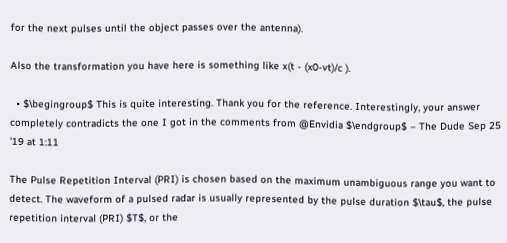for the next pulses until the object passes over the antenna).

Also the transformation you have here is something like x(t - (x0-vt)/c ).

  • $\begingroup$ This is quite interesting. Thank you for the reference. Interestingly, your answer completely contradicts the one I got in the comments from @Envidia $\endgroup$ – The Dude Sep 25 '19 at 1:11

The Pulse Repetition Interval (PRI) is chosen based on the maximum unambiguous range you want to detect. The waveform of a pulsed radar is usually represented by the pulse duration $\tau$, the pulse repetition interval (PRI) $T$, or the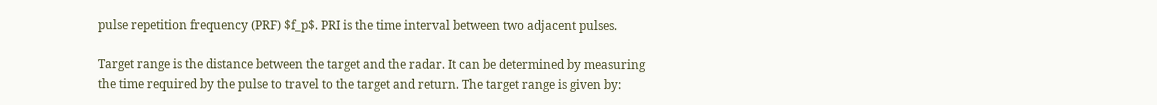pulse repetition frequency (PRF) $f_p$. PRI is the time interval between two adjacent pulses.

Target range is the distance between the target and the radar. It can be determined by measuring the time required by the pulse to travel to the target and return. The target range is given by: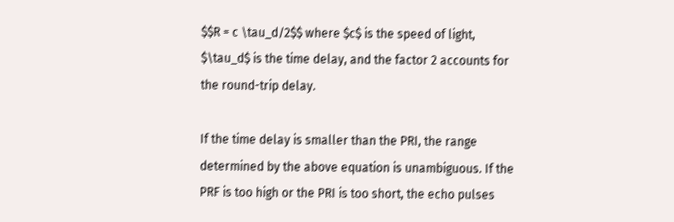$$R = c \tau_d/2$$ where $c$ is the speed of light, $\tau_d$ is the time delay, and the factor 2 accounts for the round-trip delay.

If the time delay is smaller than the PRI, the range determined by the above equation is unambiguous. If the PRF is too high or the PRI is too short, the echo pulses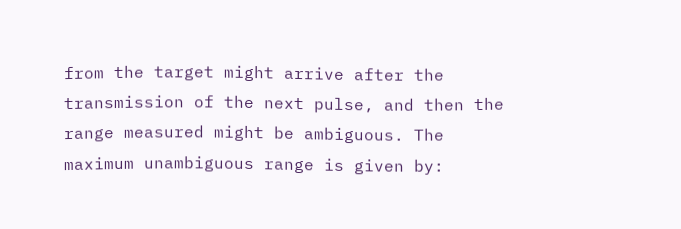from the target might arrive after the transmission of the next pulse, and then the range measured might be ambiguous. The maximum unambiguous range is given by: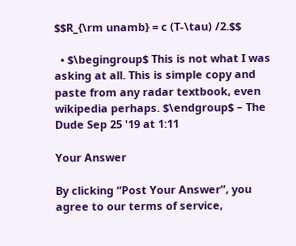$$R_{\rm unamb} = c (T-\tau) /2.$$

  • $\begingroup$ This is not what I was asking at all. This is simple copy and paste from any radar textbook, even wikipedia perhaps. $\endgroup$ – The Dude Sep 25 '19 at 1:11

Your Answer

By clicking “Post Your Answer”, you agree to our terms of service,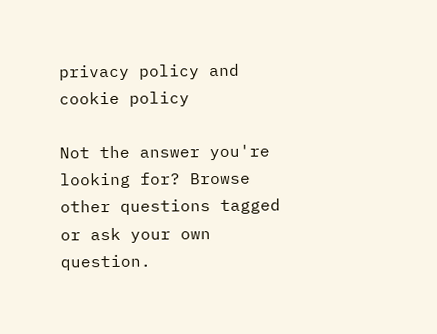privacy policy and cookie policy

Not the answer you're looking for? Browse other questions tagged or ask your own question.